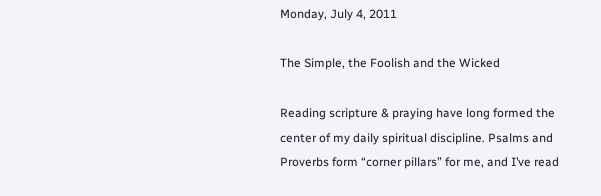Monday, July 4, 2011

The Simple, the Foolish and the Wicked

Reading scripture & praying have long formed the center of my daily spiritual discipline. Psalms and Proverbs form “corner pillars” for me, and I’ve read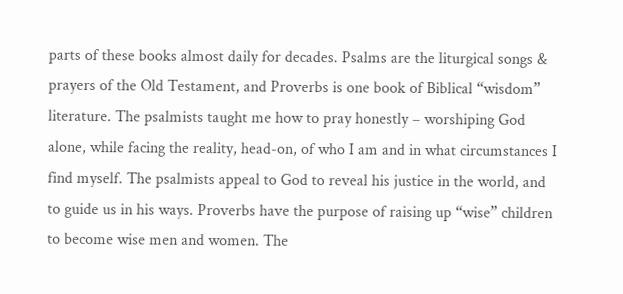parts of these books almost daily for decades. Psalms are the liturgical songs & prayers of the Old Testament, and Proverbs is one book of Biblical “wisdom” literature. The psalmists taught me how to pray honestly – worshiping God alone, while facing the reality, head-on, of who I am and in what circumstances I find myself. The psalmists appeal to God to reveal his justice in the world, and to guide us in his ways. Proverbs have the purpose of raising up “wise” children to become wise men and women. The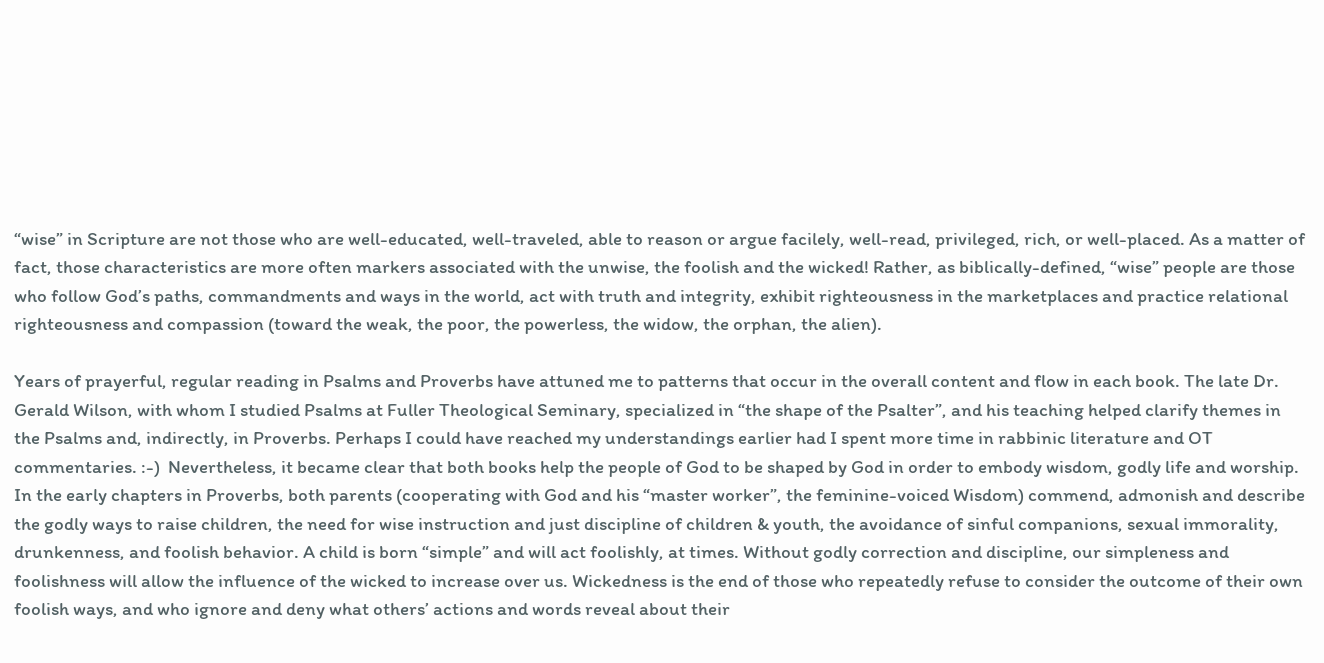“wise” in Scripture are not those who are well-educated, well-traveled, able to reason or argue facilely, well-read, privileged, rich, or well-placed. As a matter of fact, those characteristics are more often markers associated with the unwise, the foolish and the wicked! Rather, as biblically-defined, “wise” people are those who follow God’s paths, commandments and ways in the world, act with truth and integrity, exhibit righteousness in the marketplaces and practice relational righteousness and compassion (toward the weak, the poor, the powerless, the widow, the orphan, the alien).

Years of prayerful, regular reading in Psalms and Proverbs have attuned me to patterns that occur in the overall content and flow in each book. The late Dr. Gerald Wilson, with whom I studied Psalms at Fuller Theological Seminary, specialized in “the shape of the Psalter”, and his teaching helped clarify themes in the Psalms and, indirectly, in Proverbs. Perhaps I could have reached my understandings earlier had I spent more time in rabbinic literature and OT commentaries. :-)  Nevertheless, it became clear that both books help the people of God to be shaped by God in order to embody wisdom, godly life and worship. In the early chapters in Proverbs, both parents (cooperating with God and his “master worker”, the feminine-voiced Wisdom) commend, admonish and describe the godly ways to raise children, the need for wise instruction and just discipline of children & youth, the avoidance of sinful companions, sexual immorality, drunkenness, and foolish behavior. A child is born “simple” and will act foolishly, at times. Without godly correction and discipline, our simpleness and foolishness will allow the influence of the wicked to increase over us. Wickedness is the end of those who repeatedly refuse to consider the outcome of their own foolish ways, and who ignore and deny what others’ actions and words reveal about their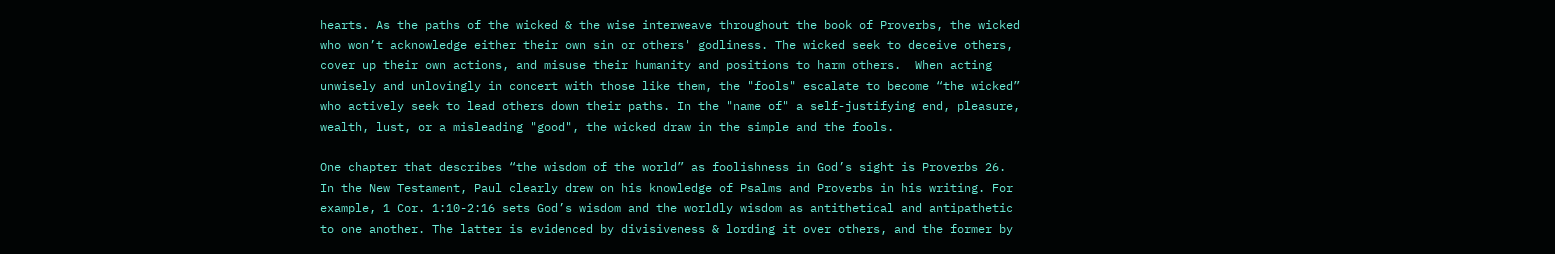hearts. As the paths of the wicked & the wise interweave throughout the book of Proverbs, the wicked who won’t acknowledge either their own sin or others' godliness. The wicked seek to deceive others, cover up their own actions, and misuse their humanity and positions to harm others.  When acting unwisely and unlovingly in concert with those like them, the "fools" escalate to become “the wicked” who actively seek to lead others down their paths. In the "name of" a self-justifying end, pleasure, wealth, lust, or a misleading "good", the wicked draw in the simple and the fools.

One chapter that describes “the wisdom of the world” as foolishness in God’s sight is Proverbs 26. In the New Testament, Paul clearly drew on his knowledge of Psalms and Proverbs in his writing. For example, 1 Cor. 1:10-2:16 sets God’s wisdom and the worldly wisdom as antithetical and antipathetic to one another. The latter is evidenced by divisiveness & lording it over others, and the former by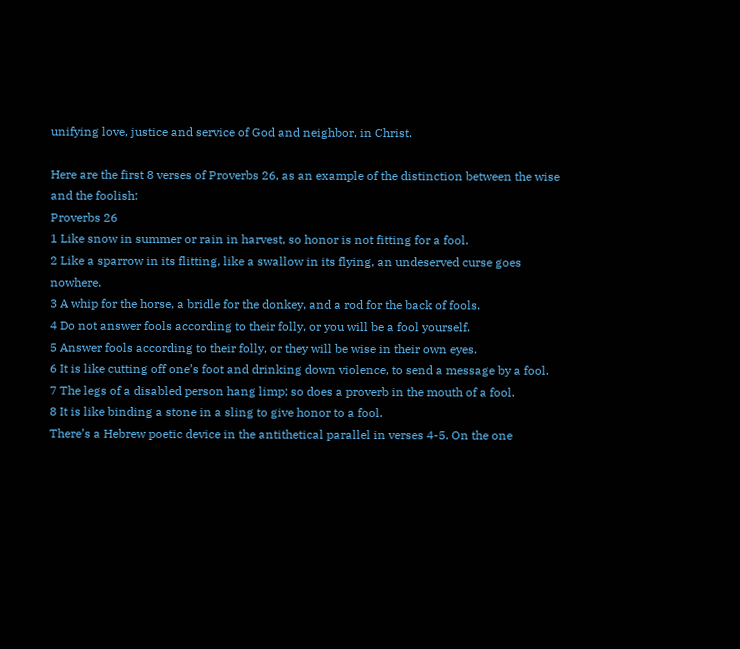unifying love, justice and service of God and neighbor, in Christ.

Here are the first 8 verses of Proverbs 26, as an example of the distinction between the wise and the foolish:
Proverbs 26
1 Like snow in summer or rain in harvest, so honor is not fitting for a fool.
2 Like a sparrow in its flitting, like a swallow in its flying, an undeserved curse goes nowhere.
3 A whip for the horse, a bridle for the donkey, and a rod for the back of fools.
4 Do not answer fools according to their folly, or you will be a fool yourself.
5 Answer fools according to their folly, or they will be wise in their own eyes.
6 It is like cutting off one’s foot and drinking down violence, to send a message by a fool.
7 The legs of a disabled person hang limp; so does a proverb in the mouth of a fool.
8 It is like binding a stone in a sling to give honor to a fool.
There’s a Hebrew poetic device in the antithetical parallel in verses 4-5. On the one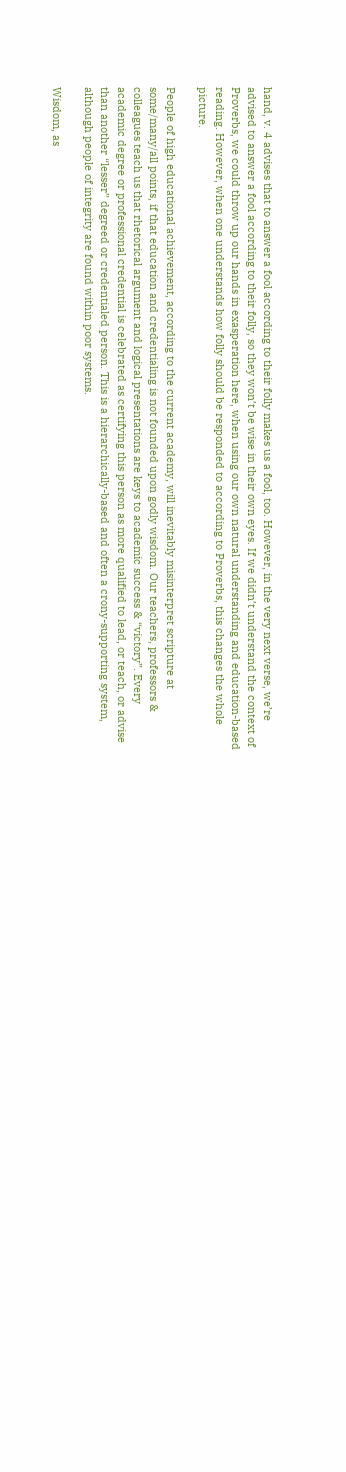hand, v. 4 advises that to answer a fool according to their folly makes us a fool, too. However, in the very next verse, we’re advised to answer a fool according to their folly, so they won’t be wise in their own eyes. If we didn’t understand the context of Proverbs, we could throw up our hands in exasperation here, when using our own natural understanding and education-based reading. However, when one understands how folly should be responded to according to Proverbs, this changes the whole picture.

People of high educational achievement, according to the current academy, will inevitably misinterpret scripture at some/many/all points, if that education and credentialing is not founded upon godly wisdom. Our teachers, professors & colleagues teach us that rhetorical argument and logical presentations are keys to academic success & “victory”. Every academic degree or professional credential is celebrated as certifying this person as more qualified to lead, or teach, or advise than another “lesser” degreed or credentialed person. This is a hierarchically-based and often a crony-supporting system, although people of integrity are found within poor systems.

Wisdom, as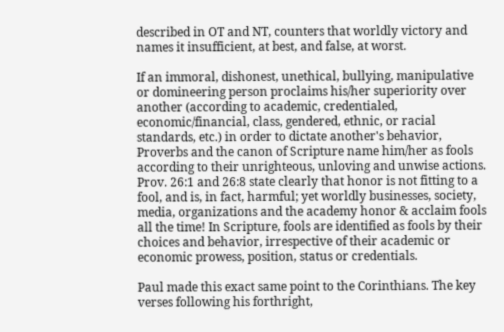described in OT and NT, counters that worldly victory and names it insufficient, at best, and false, at worst.

If an immoral, dishonest, unethical, bullying, manipulative or domineering person proclaims his/her superiority over another (according to academic, credentialed, economic/financial, class, gendered, ethnic, or racial standards, etc.) in order to dictate another's behavior, Proverbs and the canon of Scripture name him/her as fools according to their unrighteous, unloving and unwise actions. Prov. 26:1 and 26:8 state clearly that honor is not fitting to a fool, and is, in fact, harmful; yet worldly businesses, society, media, organizations and the academy honor & acclaim fools all the time! In Scripture, fools are identified as fools by their choices and behavior, irrespective of their academic or economic prowess, position, status or credentials.

Paul made this exact same point to the Corinthians. The key verses following his forthright,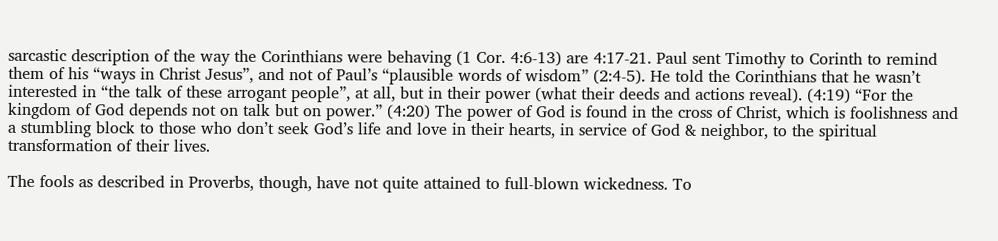sarcastic description of the way the Corinthians were behaving (1 Cor. 4:6-13) are 4:17-21. Paul sent Timothy to Corinth to remind them of his “ways in Christ Jesus”, and not of Paul’s “plausible words of wisdom” (2:4-5). He told the Corinthians that he wasn’t interested in “the talk of these arrogant people”, at all, but in their power (what their deeds and actions reveal). (4:19) “For the kingdom of God depends not on talk but on power.” (4:20) The power of God is found in the cross of Christ, which is foolishness and a stumbling block to those who don’t seek God’s life and love in their hearts, in service of God & neighbor, to the spiritual transformation of their lives.

The fools as described in Proverbs, though, have not quite attained to full-blown wickedness. To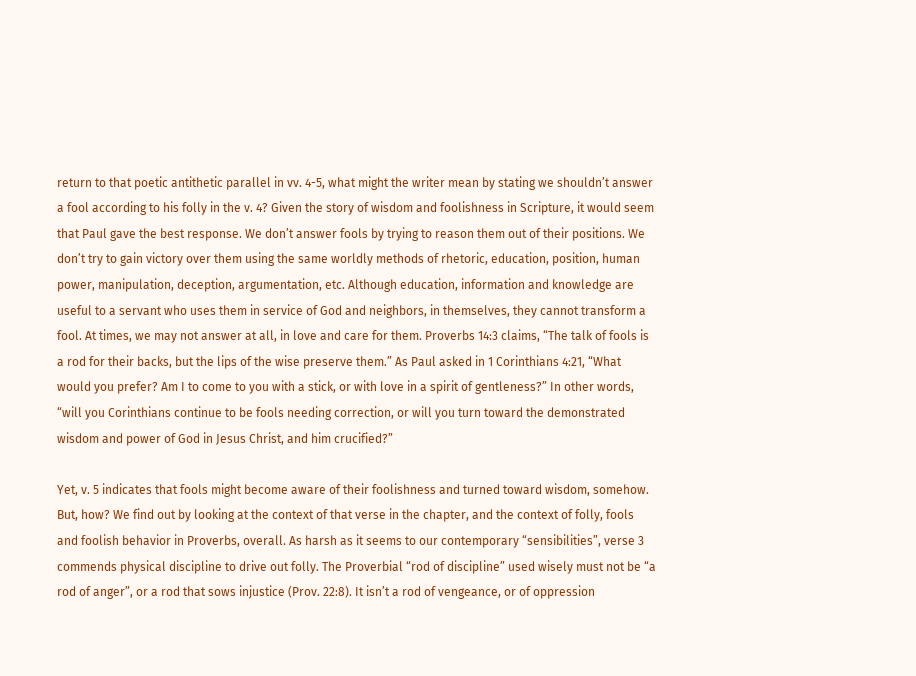return to that poetic antithetic parallel in vv. 4-5, what might the writer mean by stating we shouldn’t answer a fool according to his folly in the v. 4? Given the story of wisdom and foolishness in Scripture, it would seem that Paul gave the best response. We don’t answer fools by trying to reason them out of their positions. We don’t try to gain victory over them using the same worldly methods of rhetoric, education, position, human power, manipulation, deception, argumentation, etc. Although education, information and knowledge are useful to a servant who uses them in service of God and neighbors, in themselves, they cannot transform a fool. At times, we may not answer at all, in love and care for them. Proverbs 14:3 claims, “The talk of fools is a rod for their backs, but the lips of the wise preserve them.” As Paul asked in 1 Corinthians 4:21, “What would you prefer? Am I to come to you with a stick, or with love in a spirit of gentleness?” In other words, “will you Corinthians continue to be fools needing correction, or will you turn toward the demonstrated wisdom and power of God in Jesus Christ, and him crucified?”

Yet, v. 5 indicates that fools might become aware of their foolishness and turned toward wisdom, somehow. But, how? We find out by looking at the context of that verse in the chapter, and the context of folly, fools and foolish behavior in Proverbs, overall. As harsh as it seems to our contemporary “sensibilities”, verse 3 commends physical discipline to drive out folly. The Proverbial “rod of discipline” used wisely must not be “a rod of anger”, or a rod that sows injustice (Prov. 22:8). It isn’t a rod of vengeance, or of oppression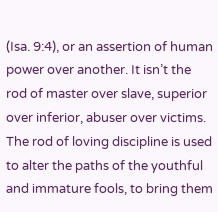(Isa. 9:4), or an assertion of human power over another. It isn’t the rod of master over slave, superior over inferior, abuser over victims. The rod of loving discipline is used to alter the paths of the youthful and immature fools, to bring them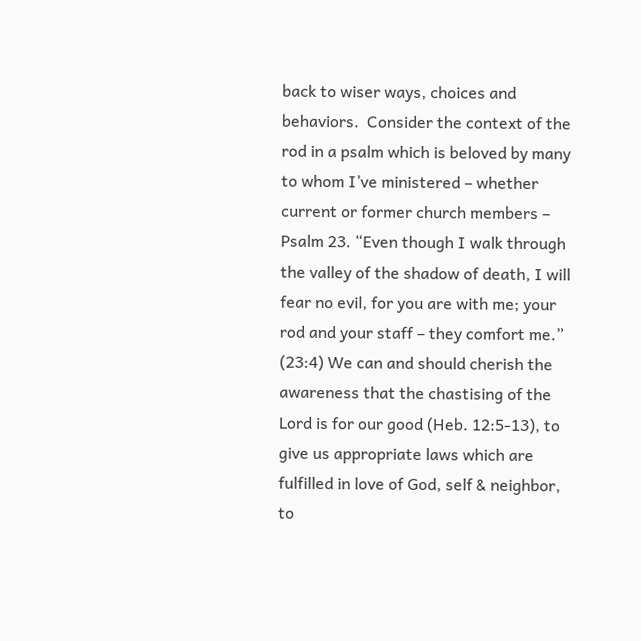back to wiser ways, choices and behaviors.  Consider the context of the rod in a psalm which is beloved by many to whom I’ve ministered – whether current or former church members – Psalm 23. “Even though I walk through the valley of the shadow of death, I will fear no evil, for you are with me; your rod and your staff – they comfort me.” (23:4) We can and should cherish the awareness that the chastising of the Lord is for our good (Heb. 12:5-13), to give us appropriate laws which are fulfilled in love of God, self & neighbor, to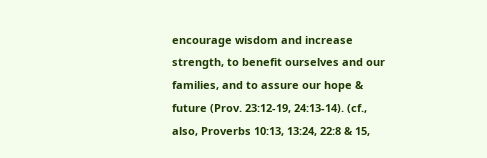encourage wisdom and increase strength, to benefit ourselves and our families, and to assure our hope & future (Prov. 23:12-19, 24:13-14). (cf., also, Proverbs 10:13, 13:24, 22:8 & 15,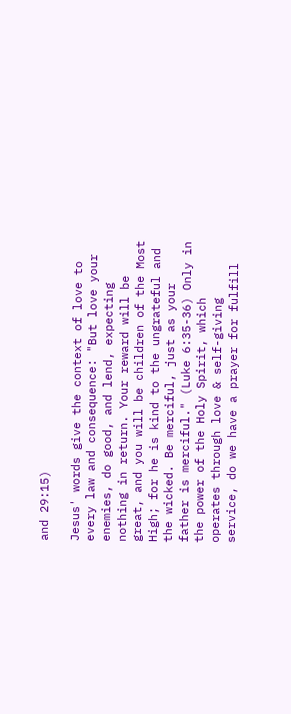and 29:15)

Jesus' words give the context of love to every law and consequence: "But love your enemies, do good, and lend, expecting nothing in return. Your reward will be great, and you will be children of the Most High; for he is kind to the ungrateful and the wicked. Be merciful, just as your father is merciful." (Luke 6:35-36) Only in the power of the Holy Spirit, which operates through love & self-giving service, do we have a prayer for fulfill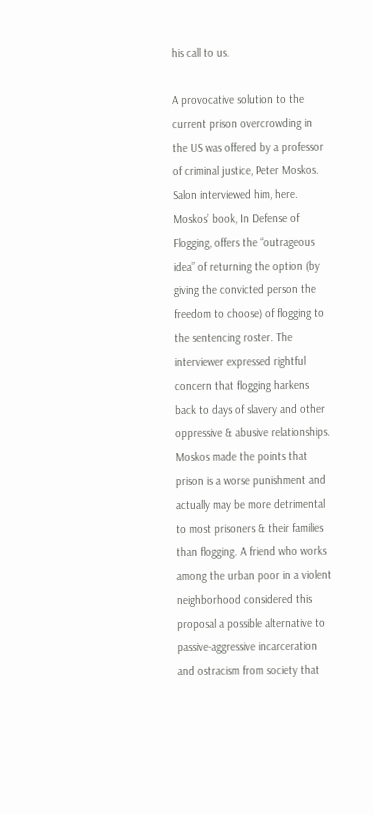his call to us.

A provocative solution to the current prison overcrowding in the US was offered by a professor of criminal justice, Peter Moskos. Salon interviewed him, here. Moskos’ book, In Defense of Flogging, offers the “outrageous idea” of returning the option (by giving the convicted person the freedom to choose) of flogging to the sentencing roster. The interviewer expressed rightful concern that flogging harkens back to days of slavery and other oppressive & abusive relationships. Moskos made the points that prison is a worse punishment and actually may be more detrimental to most prisoners & their families than flogging. A friend who works among the urban poor in a violent neighborhood considered this proposal a possible alternative to passive-aggressive incarceration and ostracism from society that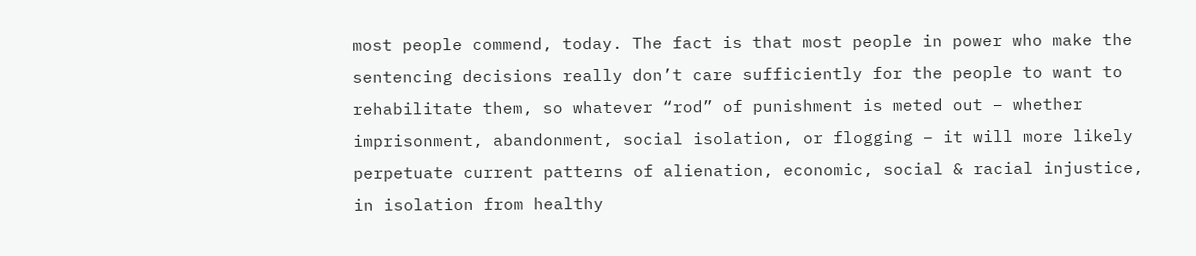most people commend, today. The fact is that most people in power who make the sentencing decisions really don’t care sufficiently for the people to want to rehabilitate them, so whatever “rod” of punishment is meted out – whether imprisonment, abandonment, social isolation, or flogging – it will more likely perpetuate current patterns of alienation, economic, social & racial injustice, in isolation from healthy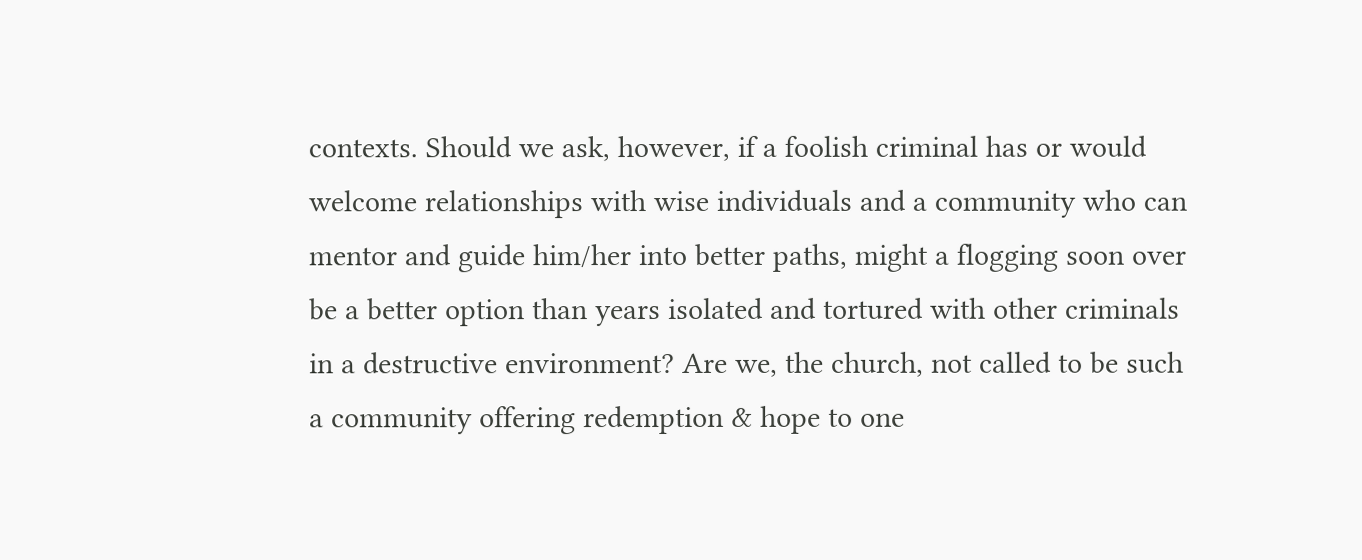contexts. Should we ask, however, if a foolish criminal has or would welcome relationships with wise individuals and a community who can mentor and guide him/her into better paths, might a flogging soon over be a better option than years isolated and tortured with other criminals in a destructive environment? Are we, the church, not called to be such a community offering redemption & hope to one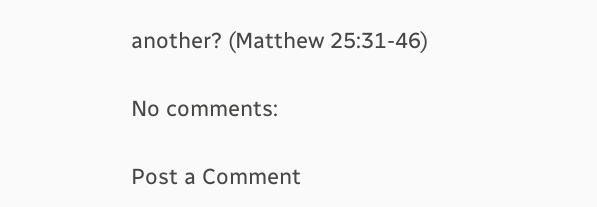another? (Matthew 25:31-46)

No comments:

Post a Comment